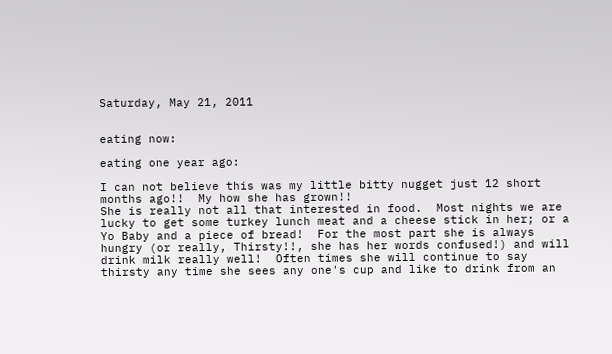Saturday, May 21, 2011


eating now:

eating one year ago:

I can not believe this was my little bitty nugget just 12 short months ago!!  My how she has grown!!
She is really not all that interested in food.  Most nights we are lucky to get some turkey lunch meat and a cheese stick in her; or a Yo Baby and a piece of bread!  For the most part she is always hungry (or really, Thirsty!!, she has her words confused!) and will drink milk really well!  Often times she will continue to say thirsty any time she sees any one's cup and like to drink from an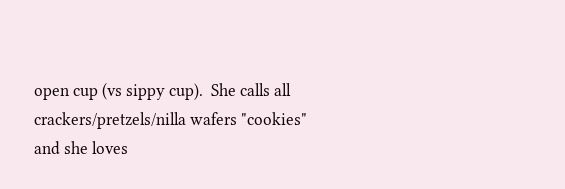open cup (vs sippy cup).  She calls all crackers/pretzels/nilla wafers "cookies" and she loves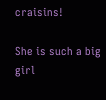craisins!

She is such a big girl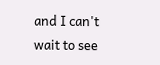and I can't wait to see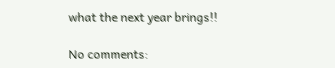what the next year brings!!

No comments: